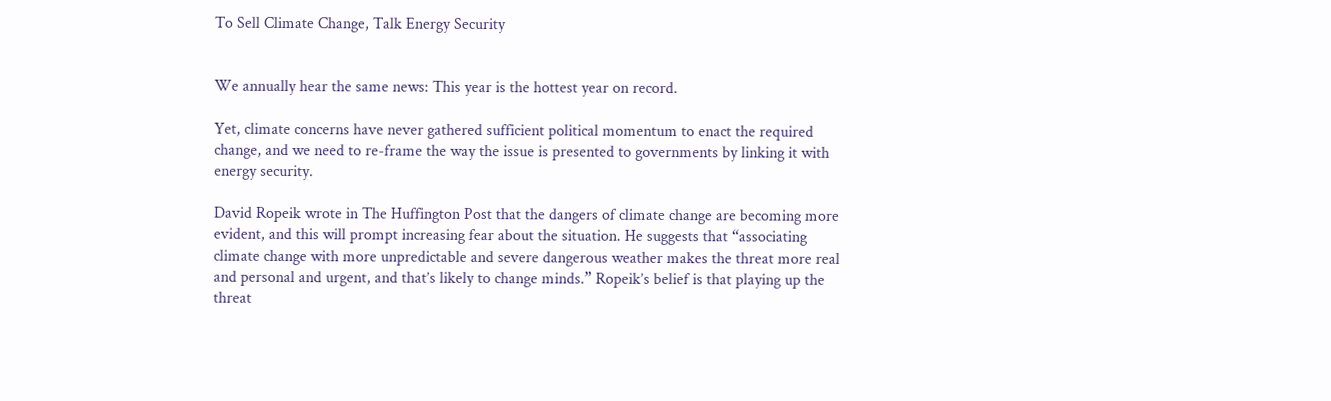To Sell Climate Change, Talk Energy Security


We annually hear the same news: This year is the hottest year on record.

Yet, climate concerns have never gathered sufficient political momentum to enact the required change, and we need to re-frame the way the issue is presented to governments by linking it with energy security.

David Ropeik wrote in The Huffington Post that the dangers of climate change are becoming more evident, and this will prompt increasing fear about the situation. He suggests that “associating climate change with more unpredictable and severe dangerous weather makes the threat more real and personal and urgent, and that’s likely to change minds.” Ropeik’s belief is that playing up the threat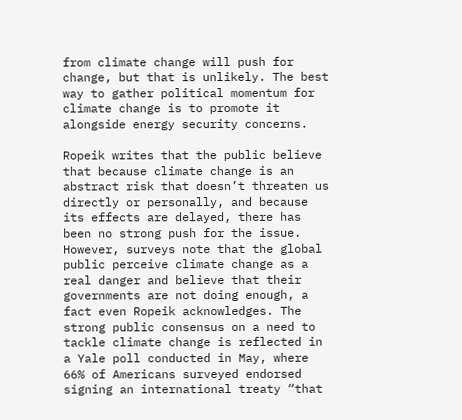from climate change will push for change, but that is unlikely. The best way to gather political momentum for climate change is to promote it alongside energy security concerns.

Ropeik writes that the public believe that because climate change is an abstract risk that doesn’t threaten us directly or personally, and because its effects are delayed, there has been no strong push for the issue. However, surveys note that the global public perceive climate change as a real danger and believe that their governments are not doing enough, a fact even Ropeik acknowledges. The strong public consensus on a need to tackle climate change is reflected in a Yale poll conducted in May, where 66% of Americans surveyed endorsed signing an international treaty “that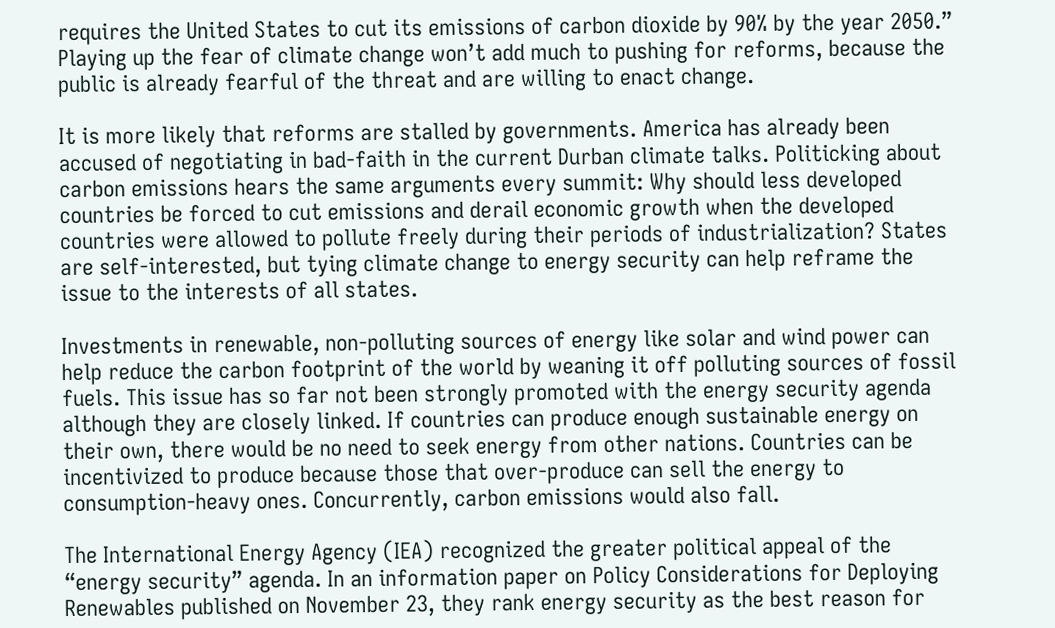requires the United States to cut its emissions of carbon dioxide by 90% by the year 2050.” Playing up the fear of climate change won’t add much to pushing for reforms, because the public is already fearful of the threat and are willing to enact change.

It is more likely that reforms are stalled by governments. America has already been accused of negotiating in bad-faith in the current Durban climate talks. Politicking about carbon emissions hears the same arguments every summit: Why should less developed countries be forced to cut emissions and derail economic growth when the developed countries were allowed to pollute freely during their periods of industrialization? States are self-interested, but tying climate change to energy security can help reframe the issue to the interests of all states.

Investments in renewable, non-polluting sources of energy like solar and wind power can help reduce the carbon footprint of the world by weaning it off polluting sources of fossil fuels. This issue has so far not been strongly promoted with the energy security agenda although they are closely linked. If countries can produce enough sustainable energy on their own, there would be no need to seek energy from other nations. Countries can be incentivized to produce because those that over-produce can sell the energy to consumption-heavy ones. Concurrently, carbon emissions would also fall.

The International Energy Agency (IEA) recognized the greater political appeal of the “energy security” agenda. In an information paper on Policy Considerations for Deploying Renewables published on November 23, they rank energy security as the best reason for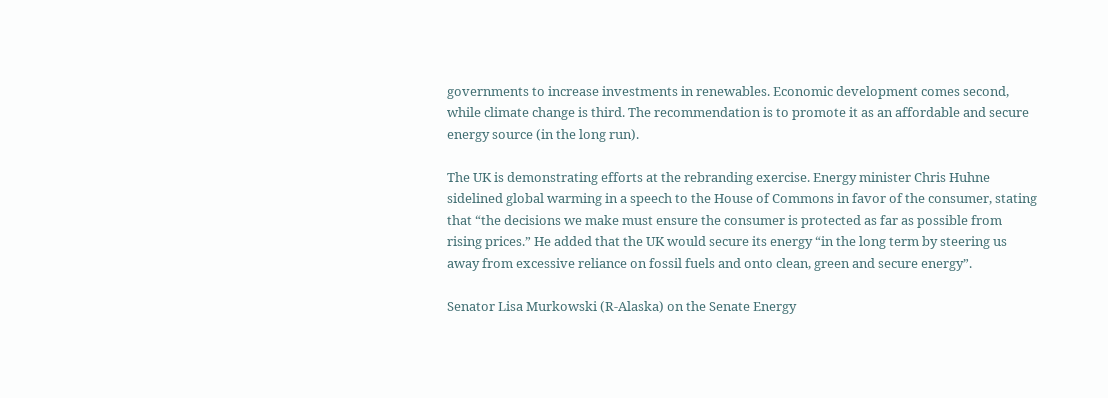governments to increase investments in renewables. Economic development comes second, while climate change is third. The recommendation is to promote it as an affordable and secure energy source (in the long run).

The UK is demonstrating efforts at the rebranding exercise. Energy minister Chris Huhne sidelined global warming in a speech to the House of Commons in favor of the consumer, stating that “the decisions we make must ensure the consumer is protected as far as possible from rising prices.” He added that the UK would secure its energy “in the long term by steering us away from excessive reliance on fossil fuels and onto clean, green and secure energy”.

Senator Lisa Murkowski (R-Alaska) on the Senate Energy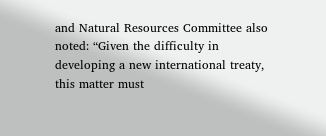and Natural Resources Committee also noted: “Given the difficulty in developing a new international treaty, this matter must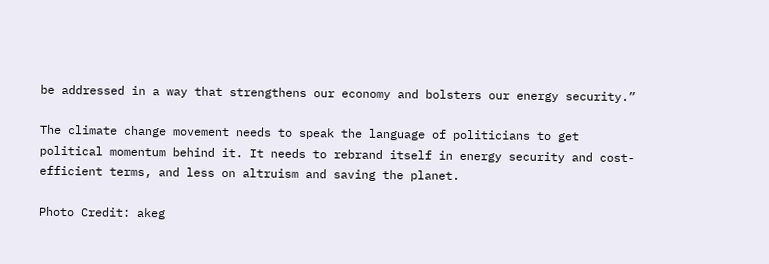be addressed in a way that strengthens our economy and bolsters our energy security.”

The climate change movement needs to speak the language of politicians to get political momentum behind it. It needs to rebrand itself in energy security and cost-efficient terms, and less on altruism and saving the planet.

Photo Credit: akeg